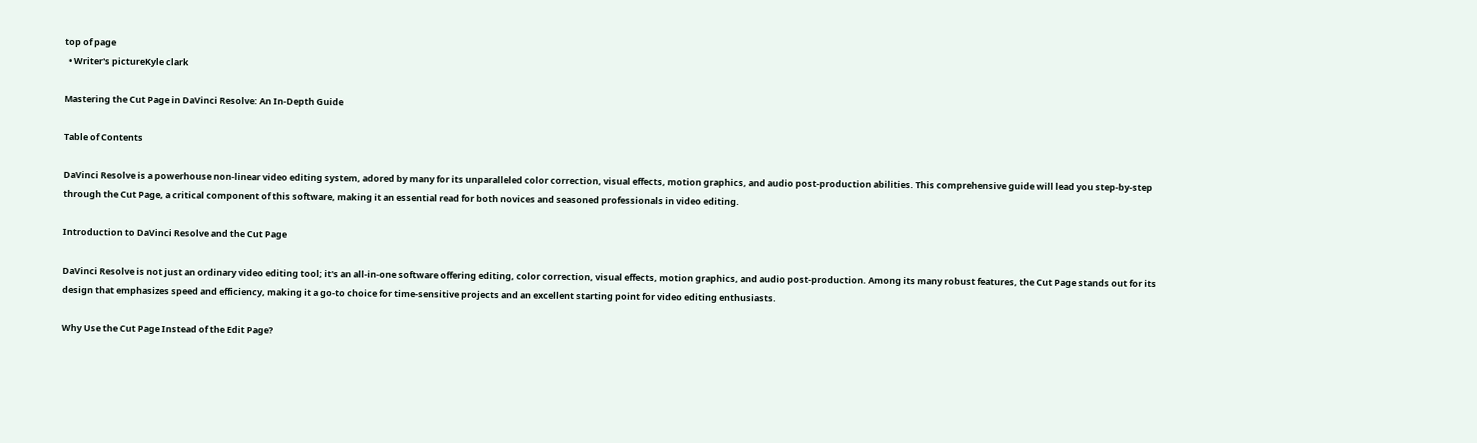top of page
  • Writer's pictureKyle clark

Mastering the Cut Page in DaVinci Resolve: An In-Depth Guide

Table of Contents

DaVinci Resolve is a powerhouse non-linear video editing system, adored by many for its unparalleled color correction, visual effects, motion graphics, and audio post-production abilities. This comprehensive guide will lead you step-by-step through the Cut Page, a critical component of this software, making it an essential read for both novices and seasoned professionals in video editing.

Introduction to DaVinci Resolve and the Cut Page

DaVinci Resolve is not just an ordinary video editing tool; it's an all-in-one software offering editing, color correction, visual effects, motion graphics, and audio post-production. Among its many robust features, the Cut Page stands out for its design that emphasizes speed and efficiency, making it a go-to choice for time-sensitive projects and an excellent starting point for video editing enthusiasts.

Why Use the Cut Page Instead of the Edit Page?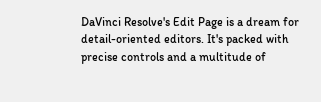DaVinci Resolve's Edit Page is a dream for detail-oriented editors. It's packed with precise controls and a multitude of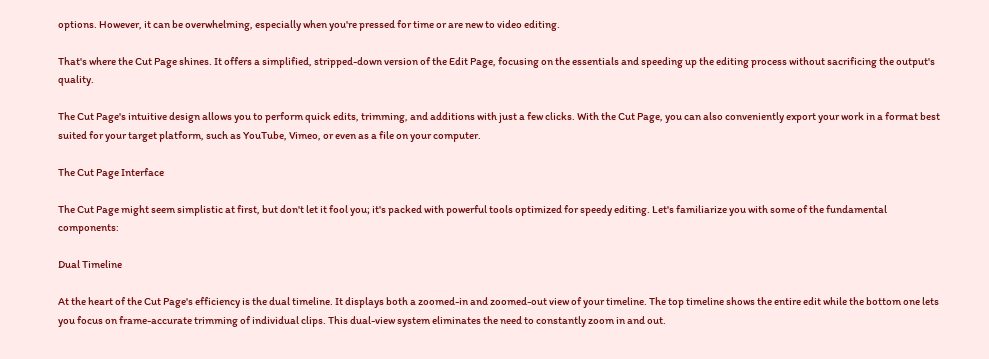options. However, it can be overwhelming, especially when you're pressed for time or are new to video editing.

That's where the Cut Page shines. It offers a simplified, stripped-down version of the Edit Page, focusing on the essentials and speeding up the editing process without sacrificing the output's quality.

The Cut Page's intuitive design allows you to perform quick edits, trimming, and additions with just a few clicks. With the Cut Page, you can also conveniently export your work in a format best suited for your target platform, such as YouTube, Vimeo, or even as a file on your computer.

The Cut Page Interface

The Cut Page might seem simplistic at first, but don't let it fool you; it's packed with powerful tools optimized for speedy editing. Let's familiarize you with some of the fundamental components:

Dual Timeline

At the heart of the Cut Page's efficiency is the dual timeline. It displays both a zoomed-in and zoomed-out view of your timeline. The top timeline shows the entire edit while the bottom one lets you focus on frame-accurate trimming of individual clips. This dual-view system eliminates the need to constantly zoom in and out.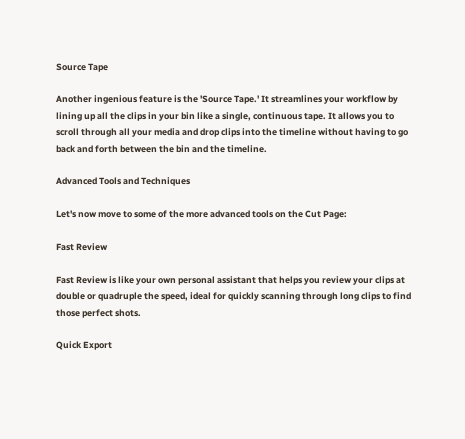Source Tape

Another ingenious feature is the 'Source Tape.' It streamlines your workflow by lining up all the clips in your bin like a single, continuous tape. It allows you to scroll through all your media and drop clips into the timeline without having to go back and forth between the bin and the timeline.

Advanced Tools and Techniques

Let's now move to some of the more advanced tools on the Cut Page:

Fast Review

Fast Review is like your own personal assistant that helps you review your clips at double or quadruple the speed, ideal for quickly scanning through long clips to find those perfect shots.

Quick Export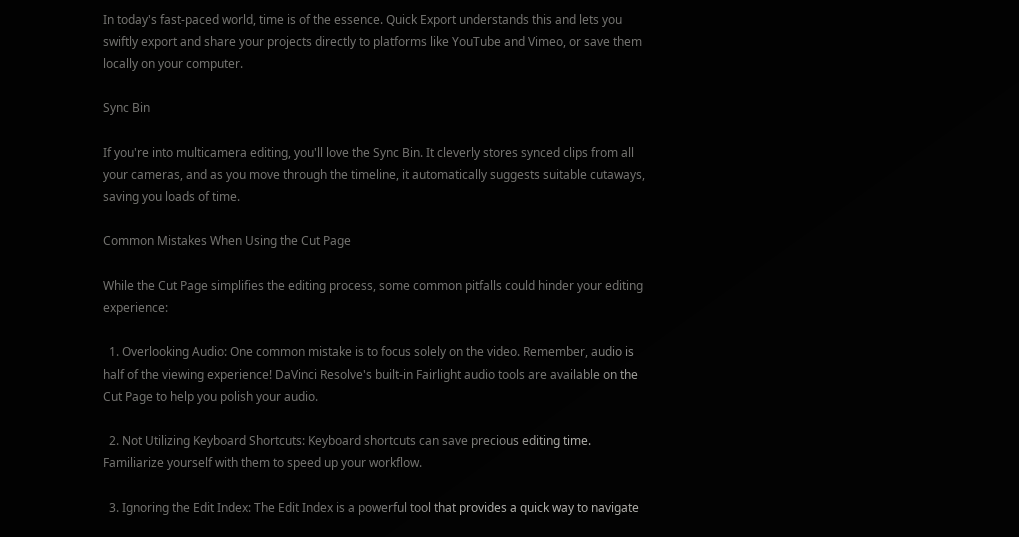In today's fast-paced world, time is of the essence. Quick Export understands this and lets you swiftly export and share your projects directly to platforms like YouTube and Vimeo, or save them locally on your computer.

Sync Bin

If you're into multicamera editing, you'll love the Sync Bin. It cleverly stores synced clips from all your cameras, and as you move through the timeline, it automatically suggests suitable cutaways, saving you loads of time.

Common Mistakes When Using the Cut Page

While the Cut Page simplifies the editing process, some common pitfalls could hinder your editing experience:

  1. Overlooking Audio: One common mistake is to focus solely on the video. Remember, audio is half of the viewing experience! DaVinci Resolve's built-in Fairlight audio tools are available on the Cut Page to help you polish your audio.

  2. Not Utilizing Keyboard Shortcuts: Keyboard shortcuts can save precious editing time. Familiarize yourself with them to speed up your workflow.

  3. Ignoring the Edit Index: The Edit Index is a powerful tool that provides a quick way to navigate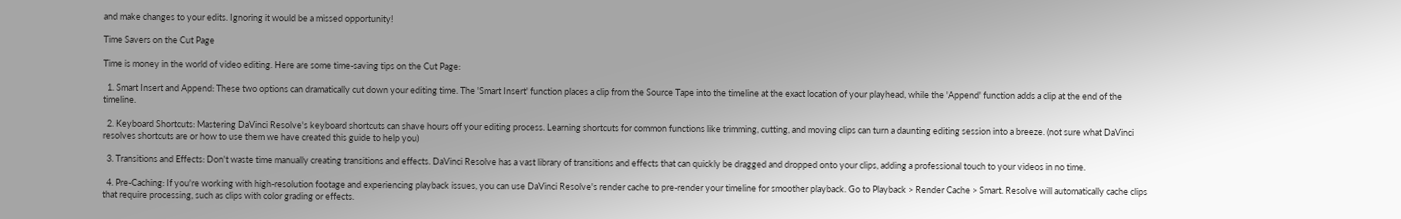and make changes to your edits. Ignoring it would be a missed opportunity!

Time Savers on the Cut Page

Time is money in the world of video editing. Here are some time-saving tips on the Cut Page:

  1. Smart Insert and Append: These two options can dramatically cut down your editing time. The 'Smart Insert' function places a clip from the Source Tape into the timeline at the exact location of your playhead, while the 'Append' function adds a clip at the end of the timeline.

  2. Keyboard Shortcuts: Mastering DaVinci Resolve's keyboard shortcuts can shave hours off your editing process. Learning shortcuts for common functions like trimming, cutting, and moving clips can turn a daunting editing session into a breeze. (not sure what DaVinci resolves shortcuts are or how to use them we have created this guide to help you)

  3. Transitions and Effects: Don't waste time manually creating transitions and effects. DaVinci Resolve has a vast library of transitions and effects that can quickly be dragged and dropped onto your clips, adding a professional touch to your videos in no time.

  4. Pre-Caching: If you're working with high-resolution footage and experiencing playback issues, you can use DaVinci Resolve's render cache to pre-render your timeline for smoother playback. Go to Playback > Render Cache > Smart. Resolve will automatically cache clips that require processing, such as clips with color grading or effects.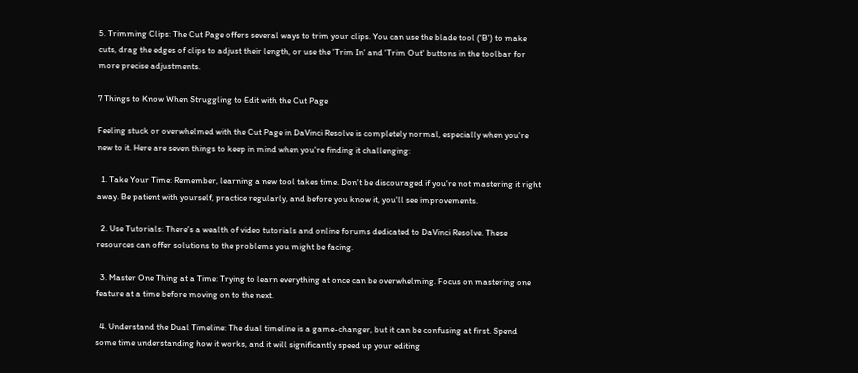5. Trimming Clips: The Cut Page offers several ways to trim your clips. You can use the blade tool ('B') to make cuts, drag the edges of clips to adjust their length, or use the 'Trim In' and 'Trim Out' buttons in the toolbar for more precise adjustments.

7 Things to Know When Struggling to Edit with the Cut Page

Feeling stuck or overwhelmed with the Cut Page in DaVinci Resolve is completely normal, especially when you're new to it. Here are seven things to keep in mind when you're finding it challenging:

  1. Take Your Time: Remember, learning a new tool takes time. Don't be discouraged if you're not mastering it right away. Be patient with yourself, practice regularly, and before you know it, you'll see improvements.

  2. Use Tutorials: There's a wealth of video tutorials and online forums dedicated to DaVinci Resolve. These resources can offer solutions to the problems you might be facing.

  3. Master One Thing at a Time: Trying to learn everything at once can be overwhelming. Focus on mastering one feature at a time before moving on to the next.

  4. Understand the Dual Timeline: The dual timeline is a game-changer, but it can be confusing at first. Spend some time understanding how it works, and it will significantly speed up your editing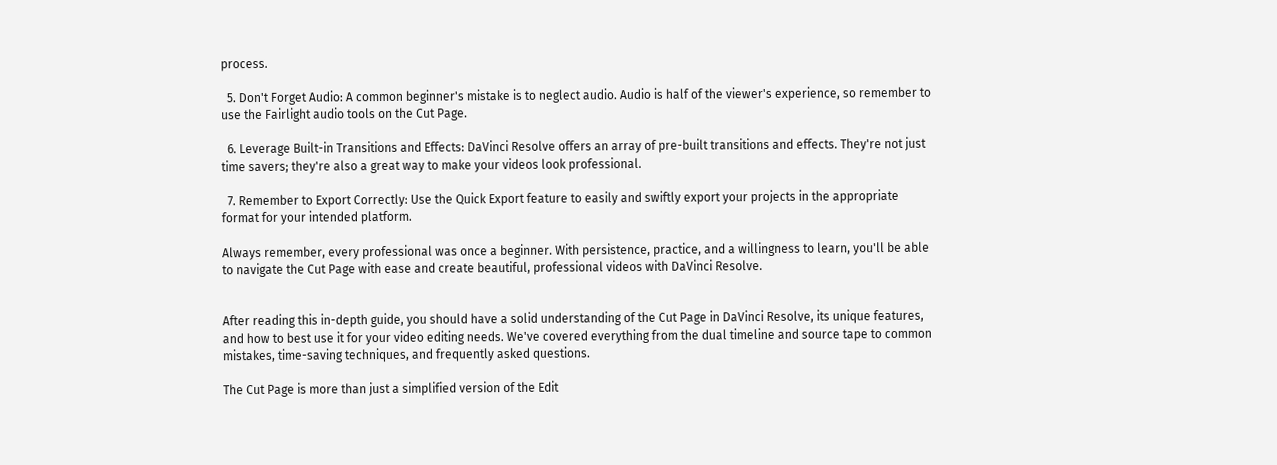process.

  5. Don't Forget Audio: A common beginner's mistake is to neglect audio. Audio is half of the viewer's experience, so remember to use the Fairlight audio tools on the Cut Page.

  6. Leverage Built-in Transitions and Effects: DaVinci Resolve offers an array of pre-built transitions and effects. They're not just time savers; they're also a great way to make your videos look professional.

  7. Remember to Export Correctly: Use the Quick Export feature to easily and swiftly export your projects in the appropriate format for your intended platform.

Always remember, every professional was once a beginner. With persistence, practice, and a willingness to learn, you'll be able to navigate the Cut Page with ease and create beautiful, professional videos with DaVinci Resolve.


After reading this in-depth guide, you should have a solid understanding of the Cut Page in DaVinci Resolve, its unique features, and how to best use it for your video editing needs. We've covered everything from the dual timeline and source tape to common mistakes, time-saving techniques, and frequently asked questions.

The Cut Page is more than just a simplified version of the Edit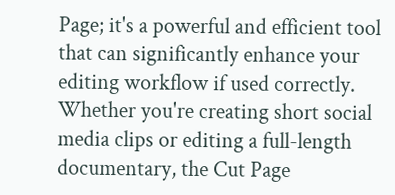Page; it's a powerful and efficient tool that can significantly enhance your editing workflow if used correctly. Whether you're creating short social media clips or editing a full-length documentary, the Cut Page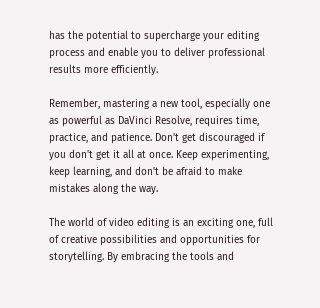has the potential to supercharge your editing process and enable you to deliver professional results more efficiently.

Remember, mastering a new tool, especially one as powerful as DaVinci Resolve, requires time, practice, and patience. Don't get discouraged if you don't get it all at once. Keep experimenting, keep learning, and don't be afraid to make mistakes along the way.

The world of video editing is an exciting one, full of creative possibilities and opportunities for storytelling. By embracing the tools and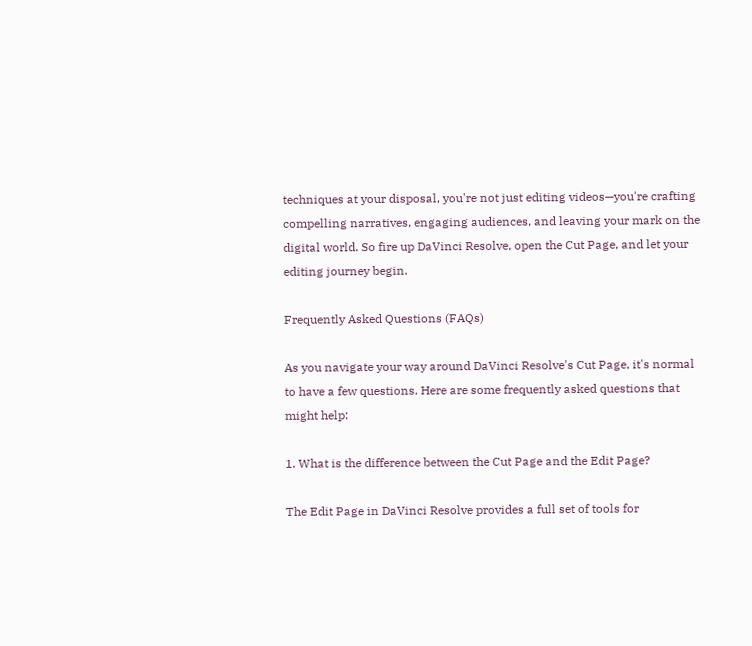techniques at your disposal, you're not just editing videos—you're crafting compelling narratives, engaging audiences, and leaving your mark on the digital world. So fire up DaVinci Resolve, open the Cut Page, and let your editing journey begin.

Frequently Asked Questions (FAQs)

As you navigate your way around DaVinci Resolve's Cut Page, it's normal to have a few questions. Here are some frequently asked questions that might help:

1. What is the difference between the Cut Page and the Edit Page?

The Edit Page in DaVinci Resolve provides a full set of tools for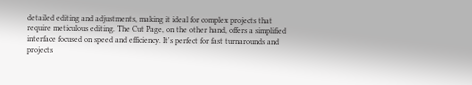detailed editing and adjustments, making it ideal for complex projects that require meticulous editing. The Cut Page, on the other hand, offers a simplified interface focused on speed and efficiency. It's perfect for fast turnarounds and projects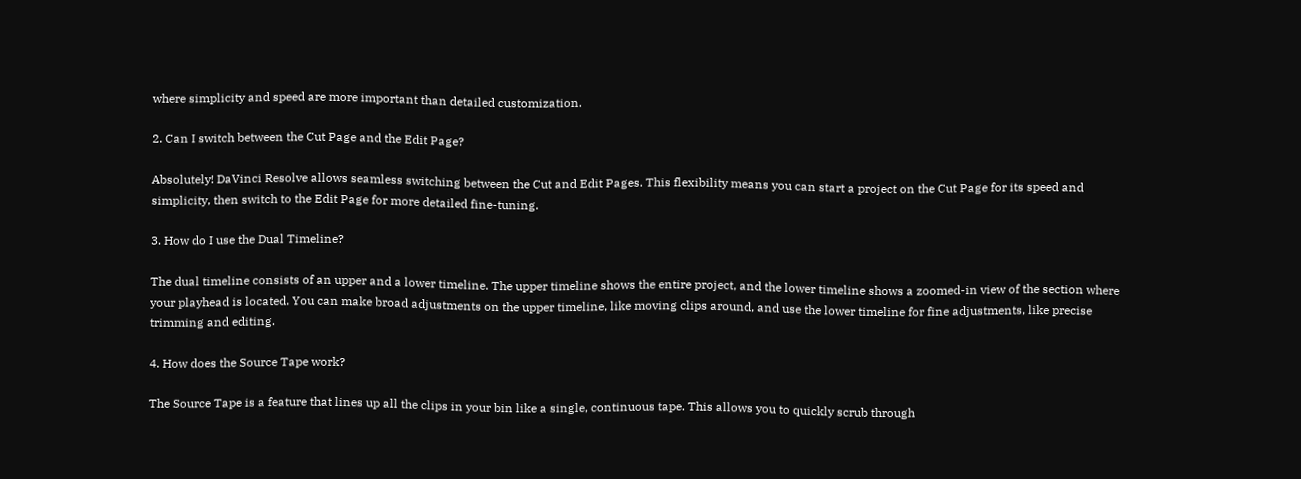where simplicity and speed are more important than detailed customization.

2. Can I switch between the Cut Page and the Edit Page?

Absolutely! DaVinci Resolve allows seamless switching between the Cut and Edit Pages. This flexibility means you can start a project on the Cut Page for its speed and simplicity, then switch to the Edit Page for more detailed fine-tuning.

3. How do I use the Dual Timeline?

The dual timeline consists of an upper and a lower timeline. The upper timeline shows the entire project, and the lower timeline shows a zoomed-in view of the section where your playhead is located. You can make broad adjustments on the upper timeline, like moving clips around, and use the lower timeline for fine adjustments, like precise trimming and editing.

4. How does the Source Tape work?

The Source Tape is a feature that lines up all the clips in your bin like a single, continuous tape. This allows you to quickly scrub through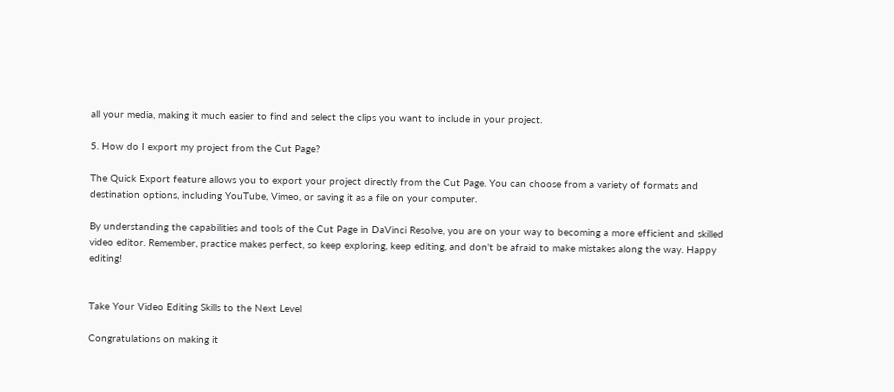all your media, making it much easier to find and select the clips you want to include in your project.

5. How do I export my project from the Cut Page?

The Quick Export feature allows you to export your project directly from the Cut Page. You can choose from a variety of formats and destination options, including YouTube, Vimeo, or saving it as a file on your computer.

By understanding the capabilities and tools of the Cut Page in DaVinci Resolve, you are on your way to becoming a more efficient and skilled video editor. Remember, practice makes perfect, so keep exploring, keep editing, and don't be afraid to make mistakes along the way. Happy editing!


Take Your Video Editing Skills to the Next Level

Congratulations on making it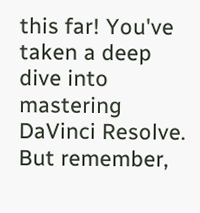this far! You've taken a deep dive into mastering DaVinci Resolve. But remember,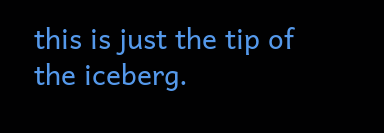this is just the tip of the iceberg.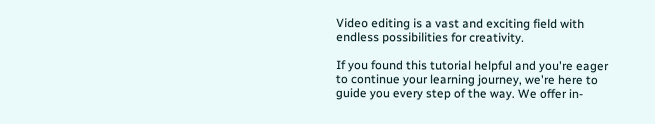Video editing is a vast and exciting field with endless possibilities for creativity.

If you found this tutorial helpful and you're eager to continue your learning journey, we're here to guide you every step of the way. We offer in-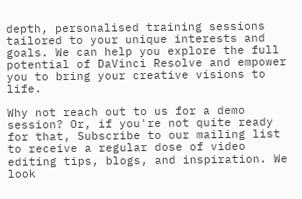depth, personalised training sessions tailored to your unique interests and goals. We can help you explore the full potential of DaVinci Resolve and empower you to bring your creative visions to life.

Why not reach out to us for a demo session? Or, if you're not quite ready for that, Subscribe to our mailing list to receive a regular dose of video editing tips, blogs, and inspiration. We look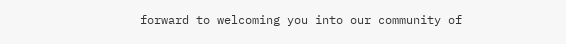forward to welcoming you into our community of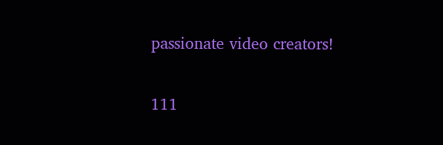passionate video creators!

111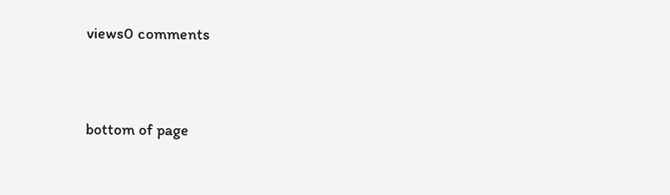views0 comments


bottom of page